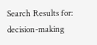Search Results for: decision-making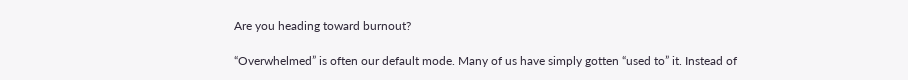Are you heading toward burnout?

“Overwhelmed” is often our default mode. Many of us have simply gotten “used to” it. Instead of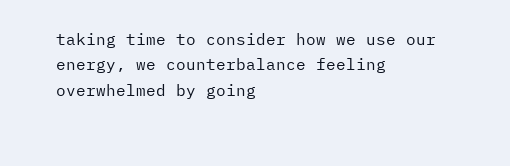taking time to consider how we use our energy, we counterbalance feeling overwhelmed by going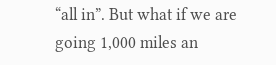“all in”. But what if we are going 1,000 miles an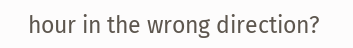hour in the wrong direction?